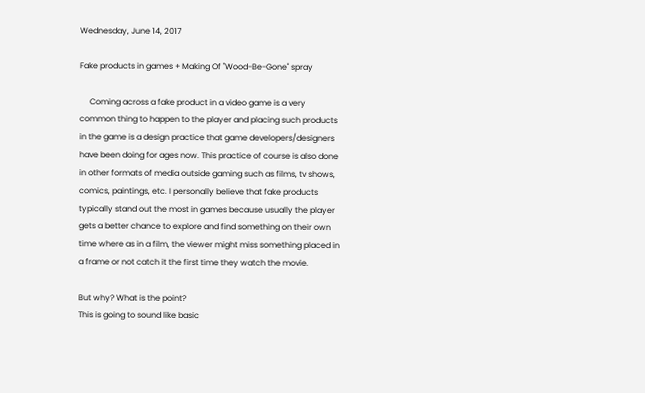Wednesday, June 14, 2017

Fake products in games + Making Of "Wood-Be-Gone" spray

     Coming across a fake product in a video game is a very common thing to happen to the player and placing such products in the game is a design practice that game developers/designers have been doing for ages now. This practice of course is also done in other formats of media outside gaming such as films, tv shows, comics, paintings, etc. I personally believe that fake products typically stand out the most in games because usually the player gets a better chance to explore and find something on their own time where as in a film, the viewer might miss something placed in a frame or not catch it the first time they watch the movie.

But why? What is the point?
This is going to sound like basic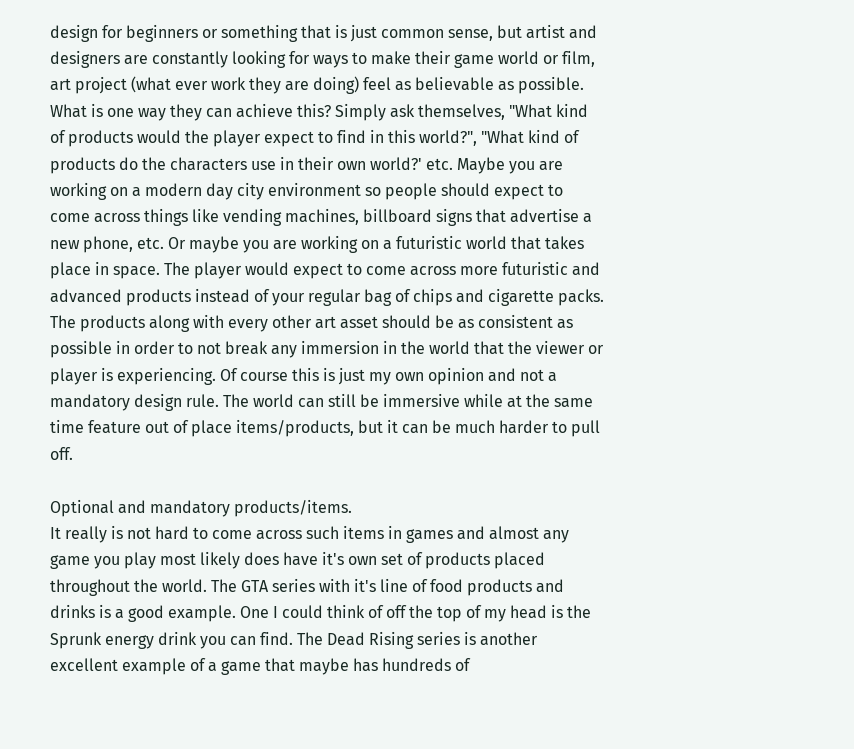design for beginners or something that is just common sense, but artist and designers are constantly looking for ways to make their game world or film, art project (what ever work they are doing) feel as believable as possible. What is one way they can achieve this? Simply ask themselves, "What kind of products would the player expect to find in this world?", "What kind of products do the characters use in their own world?' etc. Maybe you are working on a modern day city environment so people should expect to come across things like vending machines, billboard signs that advertise a new phone, etc. Or maybe you are working on a futuristic world that takes place in space. The player would expect to come across more futuristic and advanced products instead of your regular bag of chips and cigarette packs. The products along with every other art asset should be as consistent as possible in order to not break any immersion in the world that the viewer or player is experiencing. Of course this is just my own opinion and not a mandatory design rule. The world can still be immersive while at the same time feature out of place items/products, but it can be much harder to pull off.

Optional and mandatory products/items.
It really is not hard to come across such items in games and almost any game you play most likely does have it's own set of products placed throughout the world. The GTA series with it's line of food products and drinks is a good example. One I could think of off the top of my head is the Sprunk energy drink you can find. The Dead Rising series is another excellent example of a game that maybe has hundreds of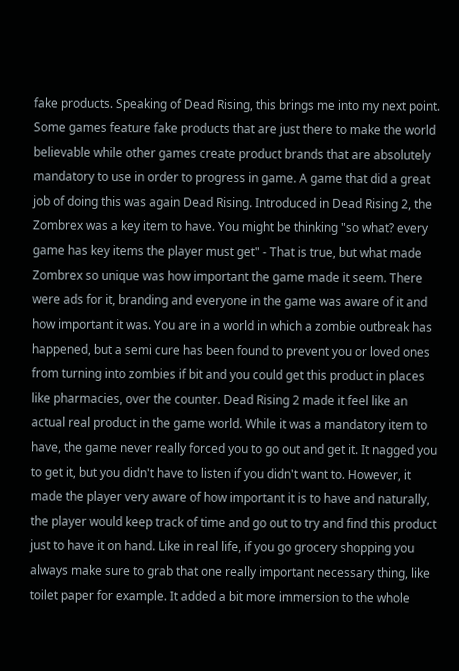fake products. Speaking of Dead Rising, this brings me into my next point. Some games feature fake products that are just there to make the world believable while other games create product brands that are absolutely mandatory to use in order to progress in game. A game that did a great job of doing this was again Dead Rising. Introduced in Dead Rising 2, the Zombrex was a key item to have. You might be thinking "so what? every game has key items the player must get" - That is true, but what made Zombrex so unique was how important the game made it seem. There were ads for it, branding and everyone in the game was aware of it and how important it was. You are in a world in which a zombie outbreak has happened, but a semi cure has been found to prevent you or loved ones from turning into zombies if bit and you could get this product in places like pharmacies, over the counter. Dead Rising 2 made it feel like an actual real product in the game world. While it was a mandatory item to have, the game never really forced you to go out and get it. It nagged you to get it, but you didn't have to listen if you didn't want to. However, it made the player very aware of how important it is to have and naturally, the player would keep track of time and go out to try and find this product just to have it on hand. Like in real life, if you go grocery shopping you always make sure to grab that one really important necessary thing, like toilet paper for example. It added a bit more immersion to the whole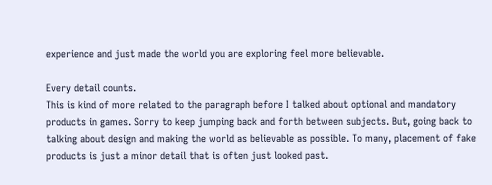experience and just made the world you are exploring feel more believable.

Every detail counts.
This is kind of more related to the paragraph before I talked about optional and mandatory products in games. Sorry to keep jumping back and forth between subjects. But, going back to talking about design and making the world as believable as possible. To many, placement of fake products is just a minor detail that is often just looked past.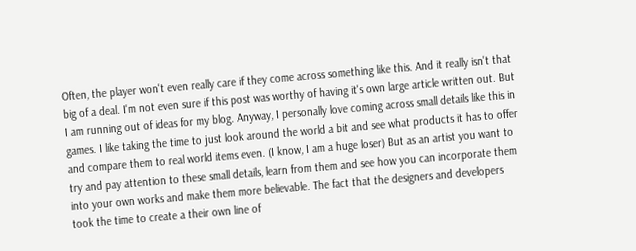Often, the player won't even really care if they come across something like this. And it really isn't that big of a deal. I'm not even sure if this post was worthy of having it's own large article written out. But I am running out of ideas for my blog. Anyway, I personally love coming across small details like this in games. I like taking the time to just look around the world a bit and see what products it has to offer and compare them to real world items even. (I know, I am a huge loser) But as an artist you want to try and pay attention to these small details, learn from them and see how you can incorporate them into your own works and make them more believable. The fact that the designers and developers took the time to create a their own line of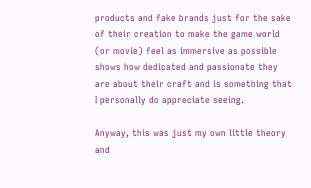products and fake brands just for the sake of their creation to make the game world (or movie) feel as immersive as possible shows how dedicated and passionate they are about their craft and is something that I personally do appreciate seeing.

Anyway, this was just my own little theory and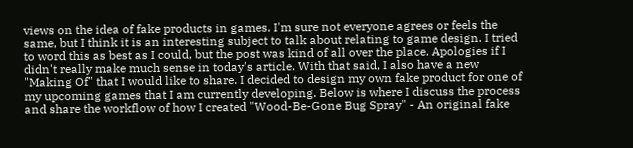views on the idea of fake products in games. I'm sure not everyone agrees or feels the same, but I think it is an interesting subject to talk about relating to game design. I tried to word this as best as I could, but the post was kind of all over the place. Apologies if I didn't really make much sense in today's article. With that said, I also have a new "Making Of" that I would like to share. I decided to design my own fake product for one of my upcoming games that I am currently developing. Below is where I discuss the process and share the workflow of how I created "Wood-Be-Gone Bug Spray" - An original fake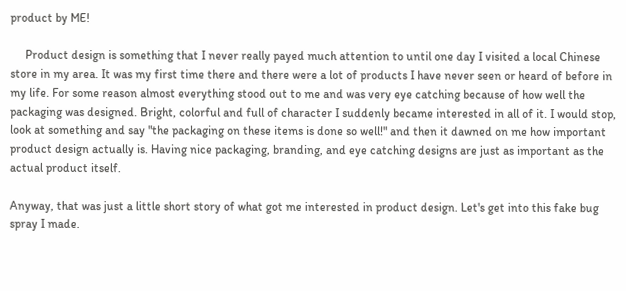product by ME!

     Product design is something that I never really payed much attention to until one day I visited a local Chinese store in my area. It was my first time there and there were a lot of products I have never seen or heard of before in my life. For some reason almost everything stood out to me and was very eye catching because of how well the packaging was designed. Bright, colorful and full of character I suddenly became interested in all of it. I would stop, look at something and say "the packaging on these items is done so well!" and then it dawned on me how important product design actually is. Having nice packaging, branding, and eye catching designs are just as important as the actual product itself.

Anyway, that was just a little short story of what got me interested in product design. Let's get into this fake bug spray I made.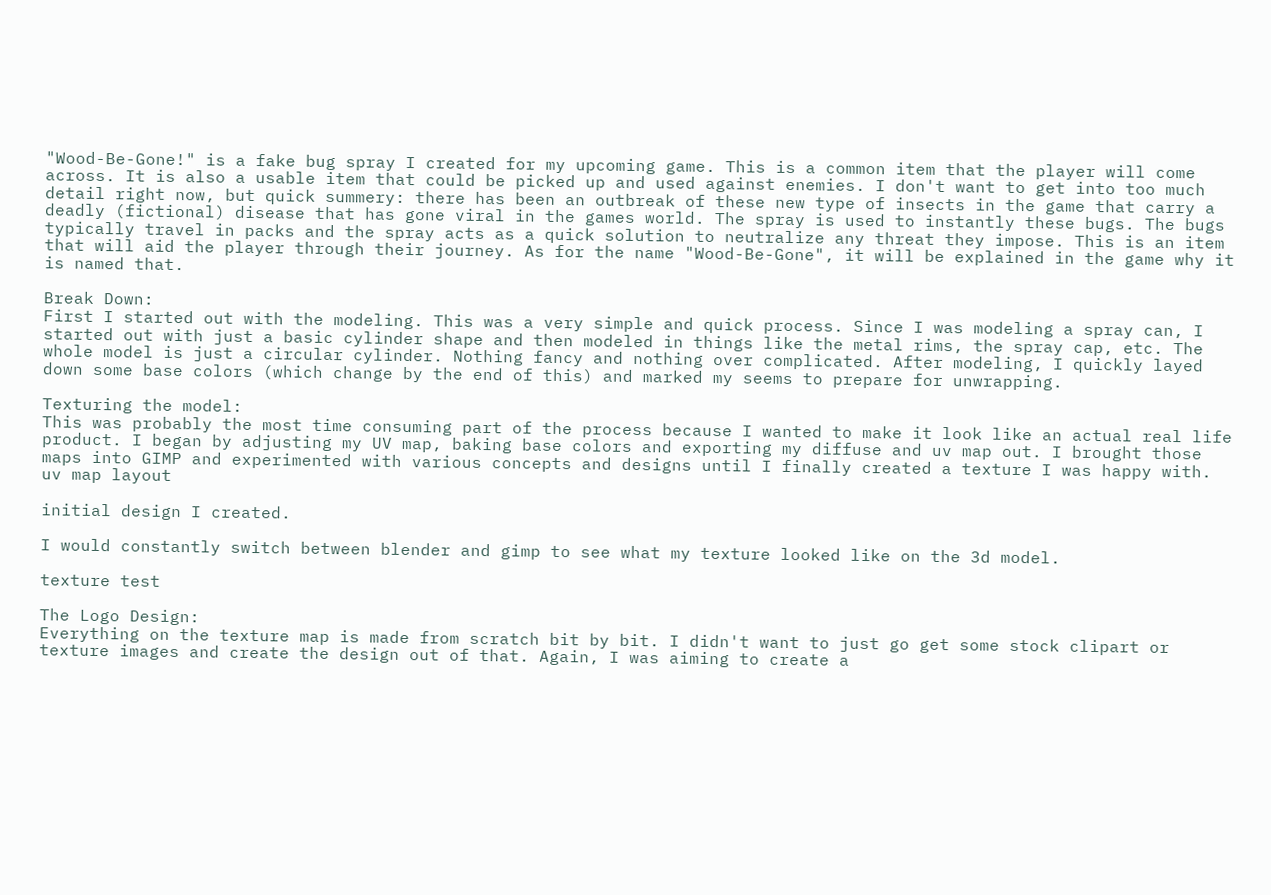"Wood-Be-Gone!" is a fake bug spray I created for my upcoming game. This is a common item that the player will come across. It is also a usable item that could be picked up and used against enemies. I don't want to get into too much detail right now, but quick summery: there has been an outbreak of these new type of insects in the game that carry a deadly (fictional) disease that has gone viral in the games world. The spray is used to instantly these bugs. The bugs typically travel in packs and the spray acts as a quick solution to neutralize any threat they impose. This is an item that will aid the player through their journey. As for the name "Wood-Be-Gone", it will be explained in the game why it is named that.

Break Down:
First I started out with the modeling. This was a very simple and quick process. Since I was modeling a spray can, I started out with just a basic cylinder shape and then modeled in things like the metal rims, the spray cap, etc. The whole model is just a circular cylinder. Nothing fancy and nothing over complicated. After modeling, I quickly layed down some base colors (which change by the end of this) and marked my seems to prepare for unwrapping.

Texturing the model:
This was probably the most time consuming part of the process because I wanted to make it look like an actual real life product. I began by adjusting my UV map, baking base colors and exporting my diffuse and uv map out. I brought those maps into GIMP and experimented with various concepts and designs until I finally created a texture I was happy with.
uv map layout

initial design I created.

I would constantly switch between blender and gimp to see what my texture looked like on the 3d model.

texture test

The Logo Design:
Everything on the texture map is made from scratch bit by bit. I didn't want to just go get some stock clipart or texture images and create the design out of that. Again, I was aiming to create a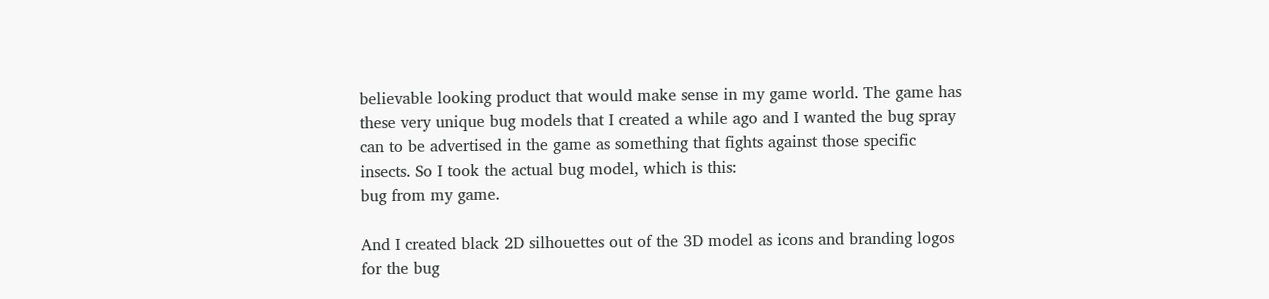believable looking product that would make sense in my game world. The game has these very unique bug models that I created a while ago and I wanted the bug spray can to be advertised in the game as something that fights against those specific insects. So I took the actual bug model, which is this:
bug from my game.

And I created black 2D silhouettes out of the 3D model as icons and branding logos for the bug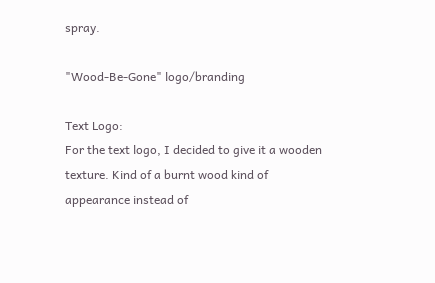spray.

"Wood-Be-Gone" logo/branding

Text Logo:
For the text logo, I decided to give it a wooden texture. Kind of a burnt wood kind of appearance instead of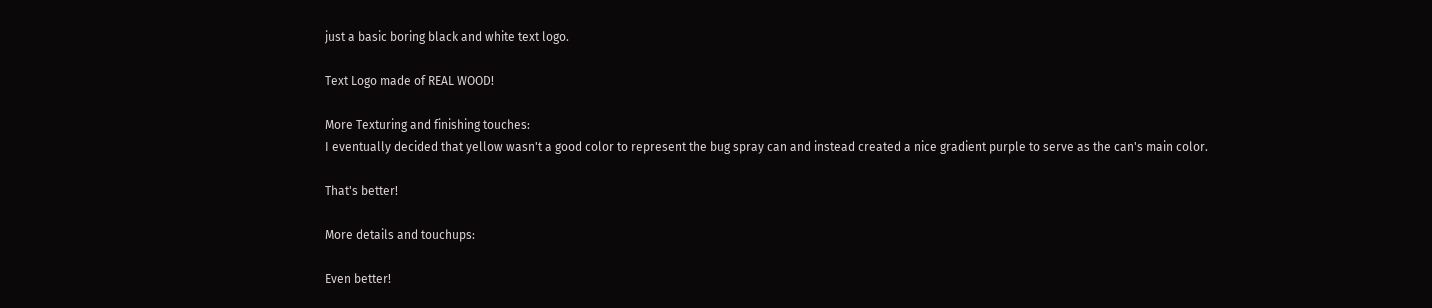just a basic boring black and white text logo.

Text Logo made of REAL WOOD!

More Texturing and finishing touches:
I eventually decided that yellow wasn't a good color to represent the bug spray can and instead created a nice gradient purple to serve as the can's main color.

That's better!

More details and touchups:

Even better!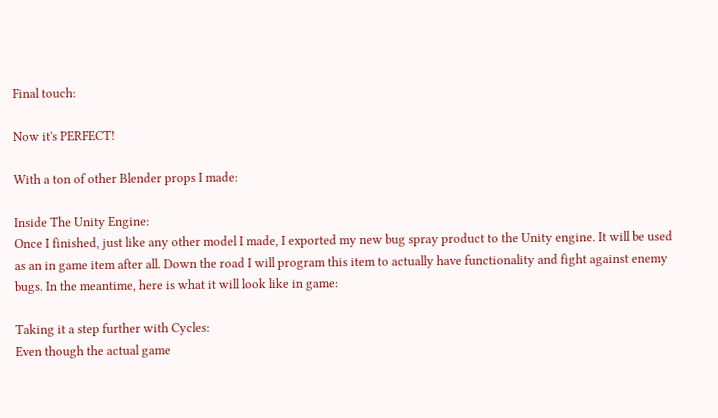Final touch:

Now it's PERFECT!

With a ton of other Blender props I made:

Inside The Unity Engine:
Once I finished, just like any other model I made, I exported my new bug spray product to the Unity engine. It will be used as an in game item after all. Down the road I will program this item to actually have functionality and fight against enemy bugs. In the meantime, here is what it will look like in game:

Taking it a step further with Cycles:
Even though the actual game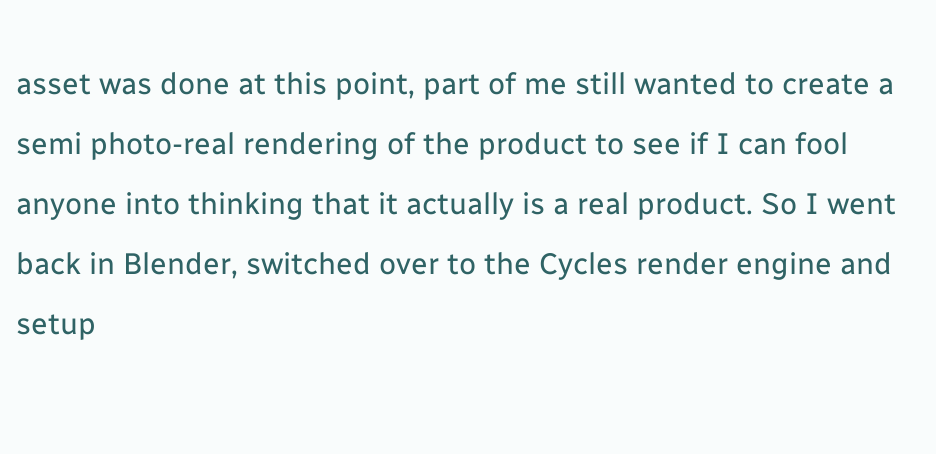asset was done at this point, part of me still wanted to create a semi photo-real rendering of the product to see if I can fool anyone into thinking that it actually is a real product. So I went back in Blender, switched over to the Cycles render engine and setup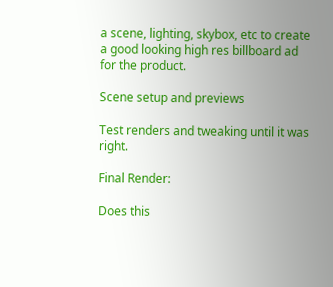a scene, lighting, skybox, etc to create a good looking high res billboard ad for the product.

Scene setup and previews

Test renders and tweaking until it was right.

Final Render:

Does this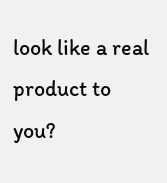look like a real product to you?